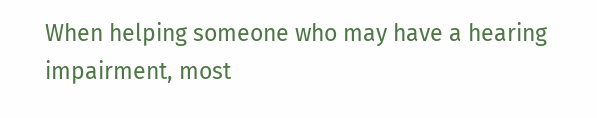When helping someone who may have a hearing impairment, most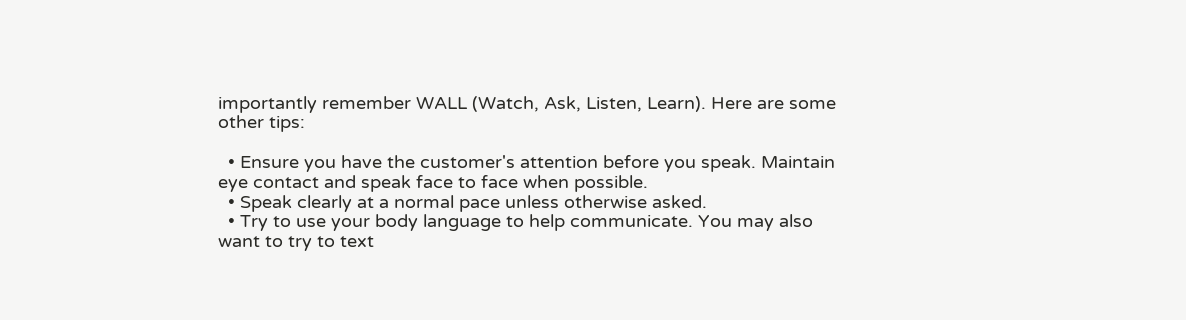importantly remember WALL (Watch, Ask, Listen, Learn). Here are some other tips:

  • Ensure you have the customer's attention before you speak. Maintain eye contact and speak face to face when possible.
  • Speak clearly at a normal pace unless otherwise asked.
  • Try to use your body language to help communicate. You may also want to try to text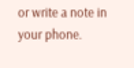or write a note in your phone.